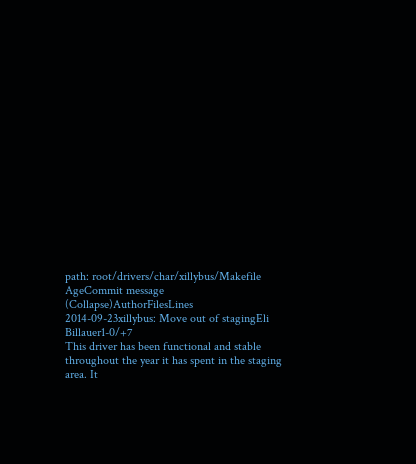path: root/drivers/char/xillybus/Makefile
AgeCommit message (Collapse)AuthorFilesLines
2014-09-23xillybus: Move out of stagingEli Billauer1-0/+7
This driver has been functional and stable throughout the year it has spent in the staging area. It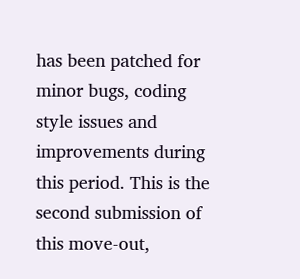has been patched for minor bugs, coding style issues and improvements during this period. This is the second submission of this move-out,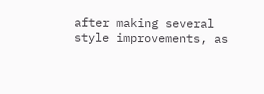after making several style improvements, as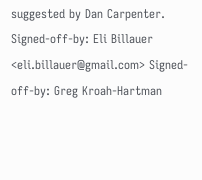suggested by Dan Carpenter. Signed-off-by: Eli Billauer <eli.billauer@gmail.com> Signed-off-by: Greg Kroah-Hartman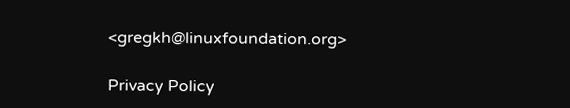<gregkh@linuxfoundation.org>

Privacy Policy